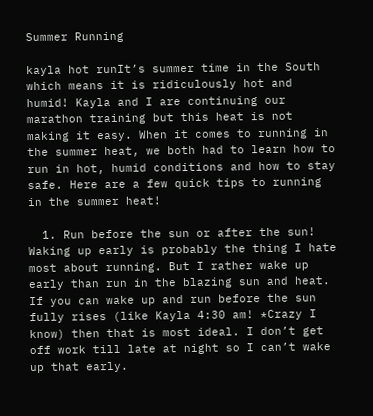Summer Running

kayla hot runIt’s summer time in the South which means it is ridiculously hot and humid! Kayla and I are continuing our marathon training but this heat is not making it easy. When it comes to running in the summer heat, we both had to learn how to run in hot, humid conditions and how to stay safe. Here are a few quick tips to running in the summer heat!

  1. Run before the sun or after the sun! Waking up early is probably the thing I hate most about running. But I rather wake up early than run in the blazing sun and heat. If you can wake up and run before the sun fully rises (like Kayla 4:30 am! *Crazy I know) then that is most ideal. I don’t get off work till late at night so I can’t wake up that early.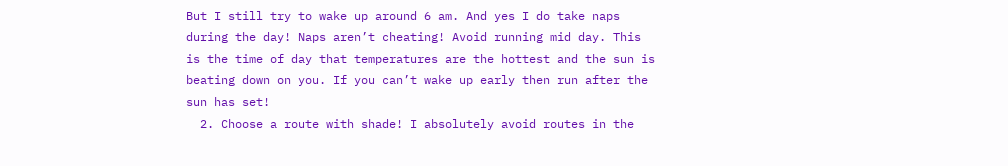But I still try to wake up around 6 am. And yes I do take naps during the day! Naps aren’t cheating! Avoid running mid day. This is the time of day that temperatures are the hottest and the sun is beating down on you. If you can’t wake up early then run after the sun has set!
  2. Choose a route with shade! I absolutely avoid routes in the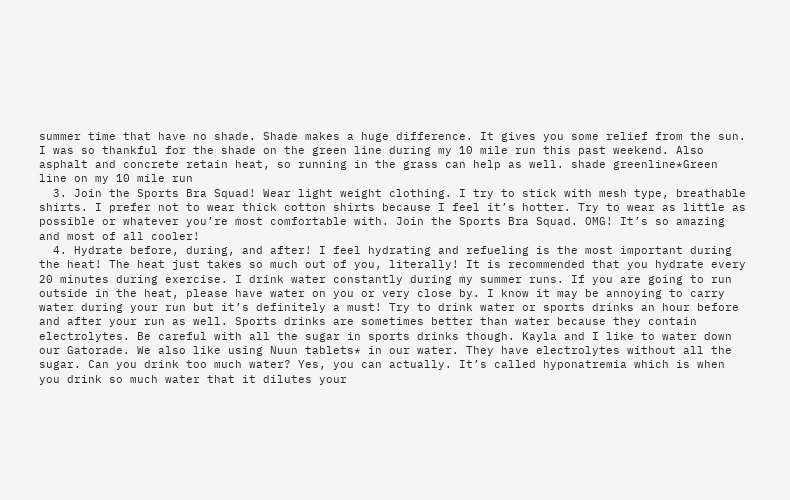summer time that have no shade. Shade makes a huge difference. It gives you some relief from the sun. I was so thankful for the shade on the green line during my 10 mile run this past weekend. Also asphalt and concrete retain heat, so running in the grass can help as well. shade greenline*Green line on my 10 mile run
  3. Join the Sports Bra Squad! Wear light weight clothing. I try to stick with mesh type, breathable shirts. I prefer not to wear thick cotton shirts because I feel it’s hotter. Try to wear as little as possible or whatever you’re most comfortable with. Join the Sports Bra Squad. OMG! It’s so amazing and most of all cooler!
  4. Hydrate before, during, and after! I feel hydrating and refueling is the most important during the heat! The heat just takes so much out of you, literally! It is recommended that you hydrate every 20 minutes during exercise. I drink water constantly during my summer runs. If you are going to run outside in the heat, please have water on you or very close by. I know it may be annoying to carry water during your run but it’s definitely a must! Try to drink water or sports drinks an hour before and after your run as well. Sports drinks are sometimes better than water because they contain electrolytes. Be careful with all the sugar in sports drinks though. Kayla and I like to water down our Gatorade. We also like using Nuun tablets* in our water. They have electrolytes without all the sugar. Can you drink too much water? Yes, you can actually. It’s called hyponatremia which is when you drink so much water that it dilutes your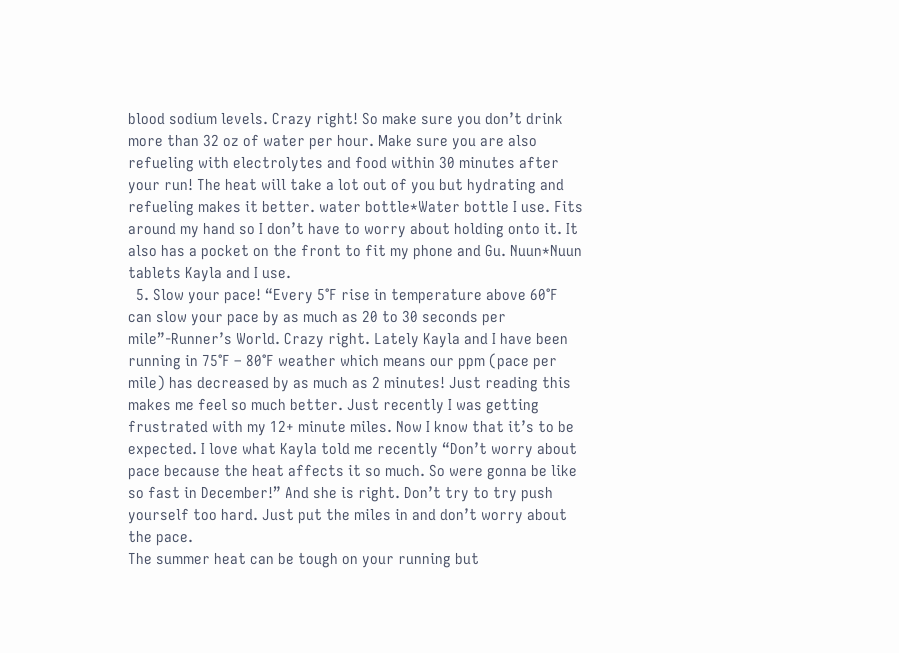blood sodium levels. Crazy right! So make sure you don’t drink more than 32 oz of water per hour. Make sure you are also refueling with electrolytes and food within 30 minutes after your run! The heat will take a lot out of you but hydrating and refueling makes it better. water bottle*Water bottle I use. Fits around my hand so I don’t have to worry about holding onto it. It also has a pocket on the front to fit my phone and Gu. Nuun*Nuun tablets Kayla and I use.
  5. Slow your pace! “Every 5°F rise in temperature above 60°F can slow your pace by as much as 20 to 30 seconds per mile”-Runner’s World. Crazy right. Lately Kayla and I have been running in 75°F – 80°F weather which means our ppm (pace per mile) has decreased by as much as 2 minutes! Just reading this makes me feel so much better. Just recently I was getting frustrated with my 12+ minute miles. Now I know that it’s to be expected. I love what Kayla told me recently “Don’t worry about pace because the heat affects it so much. So were gonna be like so fast in December!” And she is right. Don’t try to try push yourself too hard. Just put the miles in and don’t worry about the pace.
The summer heat can be tough on your running but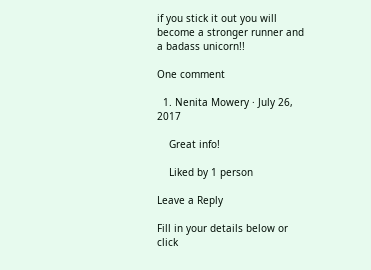if you stick it out you will become a stronger runner and a badass unicorn!!

One comment

  1. Nenita Mowery · July 26, 2017

    Great info!

    Liked by 1 person

Leave a Reply

Fill in your details below or click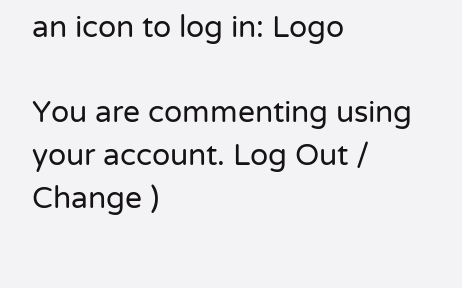an icon to log in: Logo

You are commenting using your account. Log Out /  Change )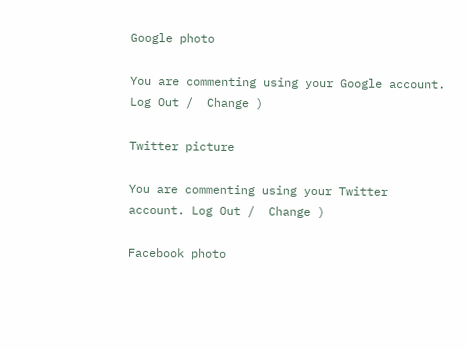Google photo

You are commenting using your Google account. Log Out /  Change )

Twitter picture

You are commenting using your Twitter account. Log Out /  Change )

Facebook photo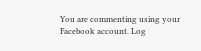You are commenting using your Facebook account. Log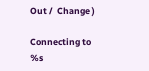Out /  Change )

Connecting to %s